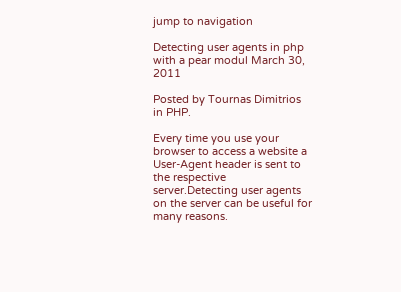jump to navigation

Detecting user agents in php with a pear modul March 30, 2011

Posted by Tournas Dimitrios in PHP.

Every time you use your browser to access a website a User-Agent header is sent to the respective server.Detecting user agents on the server can be useful for many reasons.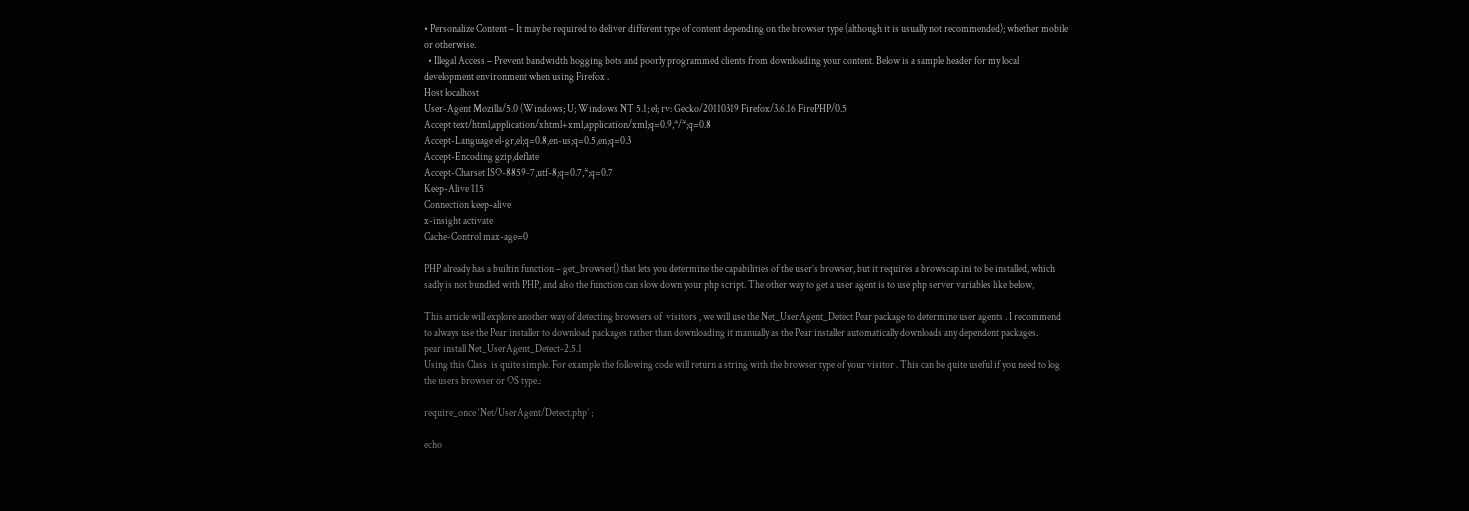• Personalize Content – It may be required to deliver different type of content depending on the browser type (although it is usually not recommended); whether mobile or otherwise.
  • Illegal Access – Prevent bandwidth hogging bots and poorly programmed clients from downloading your content. Below is a sample header for my local development environment when using Firefox .
Host localhost
User-Agent Mozilla/5.0 (Windows; U; Windows NT 5.1; el; rv: Gecko/20110319 Firefox/3.6.16 FirePHP/0.5
Accept text/html,application/xhtml+xml,application/xml;q=0.9,*/*;q=0.8
Accept-Language el-gr,el;q=0.8,en-us;q=0.5,en;q=0.3
Accept-Encoding gzip,deflate
Accept-Charset ISO-8859-7,utf-8;q=0.7,*;q=0.7
Keep-Alive 115
Connection keep-alive
x-insight activate
Cache-Control max-age=0

PHP already has a builtin function – get_browser() that lets you determine the capabilities of the user’s browser, but it requires a browscap.ini to be installed, which sadly is not bundled with PHP, and also the function can slow down your php script. The other way to get a user agent is to use php server variables like below,

This article will explore another way of detecting browsers of  visitors , we will use the Net_UserAgent_Detect Pear package to determine user agents . I recommend to always use the Pear installer to download packages rather than downloading it manually as the Pear installer automatically downloads any dependent packages.
pear install Net_UserAgent_Detect-2.5.1
Using this Class  is quite simple. For example the following code will return a string with the browser type of your visitor . This can be quite useful if you need to log the users browser or OS type.:

require_once ‘Net/UserAgent/Detect.php’ ;

echo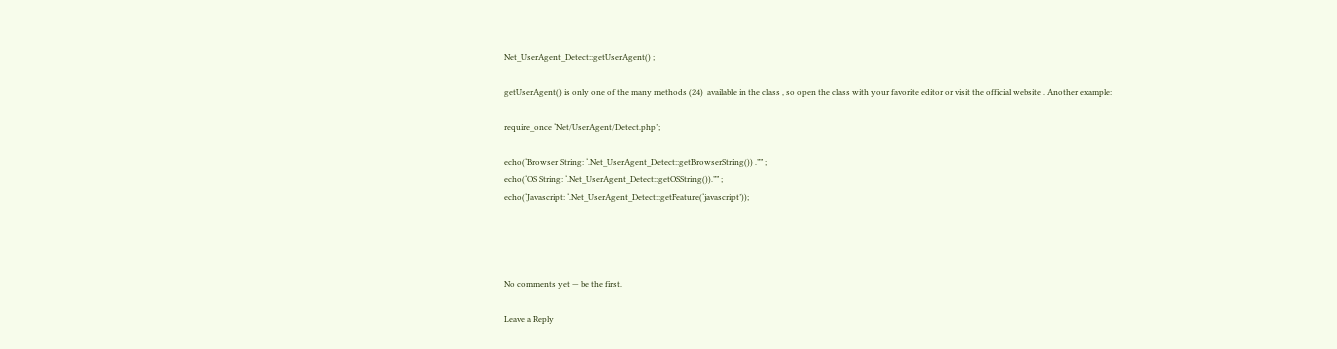Net_UserAgent_Detect::getUserAgent() ;

getUserAgent() is only one of the many methods (24)  available in the class , so open the class with your favorite editor or visit the official website . Another example:

require_once ‘Net/UserAgent/Detect.php’;

echo(‘Browser String: ‘.Net_UserAgent_Detect::getBrowserString()) .”” ;
echo(‘OS String: ‘.Net_UserAgent_Detect::getOSString()).”” ;
echo(‘Javascript: ‘.Net_UserAgent_Detect::getFeature(‘javascript’));




No comments yet — be the first.

Leave a Reply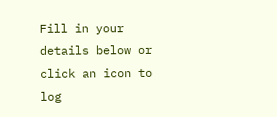Fill in your details below or click an icon to log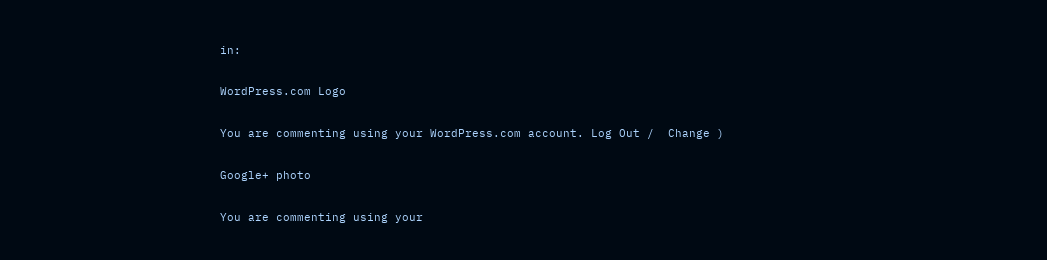in:

WordPress.com Logo

You are commenting using your WordPress.com account. Log Out /  Change )

Google+ photo

You are commenting using your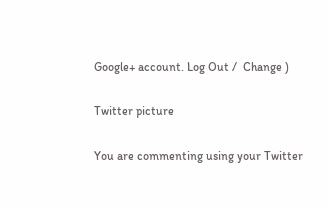Google+ account. Log Out /  Change )

Twitter picture

You are commenting using your Twitter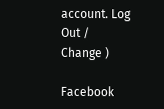account. Log Out /  Change )

Facebook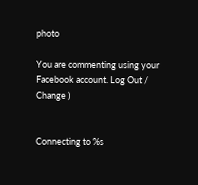photo

You are commenting using your Facebook account. Log Out /  Change )


Connecting to %s